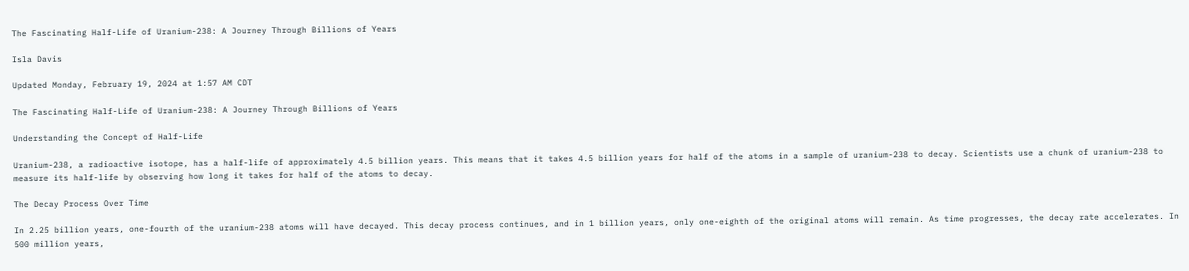The Fascinating Half-Life of Uranium-238: A Journey Through Billions of Years

Isla Davis

Updated Monday, February 19, 2024 at 1:57 AM CDT

The Fascinating Half-Life of Uranium-238: A Journey Through Billions of Years

Understanding the Concept of Half-Life

Uranium-238, a radioactive isotope, has a half-life of approximately 4.5 billion years. This means that it takes 4.5 billion years for half of the atoms in a sample of uranium-238 to decay. Scientists use a chunk of uranium-238 to measure its half-life by observing how long it takes for half of the atoms to decay.

The Decay Process Over Time

In 2.25 billion years, one-fourth of the uranium-238 atoms will have decayed. This decay process continues, and in 1 billion years, only one-eighth of the original atoms will remain. As time progresses, the decay rate accelerates. In 500 million years,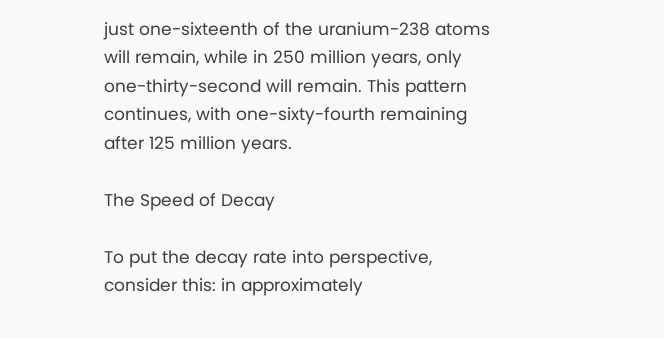just one-sixteenth of the uranium-238 atoms will remain, while in 250 million years, only one-thirty-second will remain. This pattern continues, with one-sixty-fourth remaining after 125 million years.

The Speed of Decay

To put the decay rate into perspective, consider this: in approximately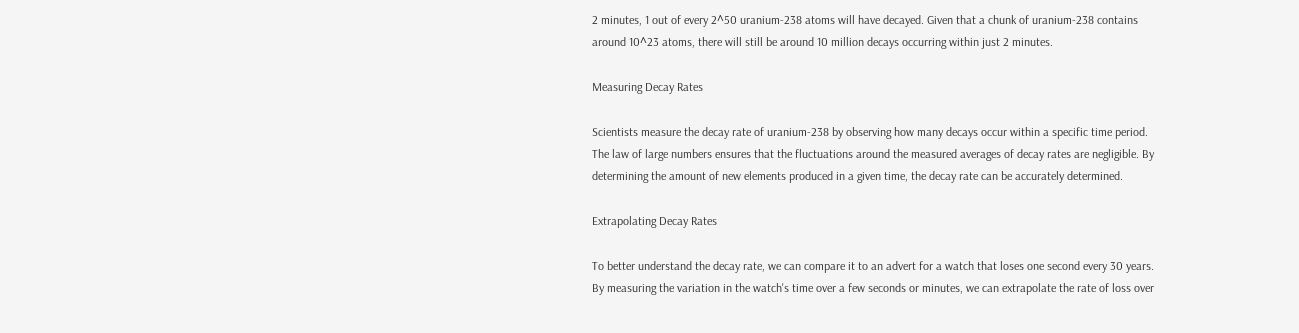2 minutes, 1 out of every 2^50 uranium-238 atoms will have decayed. Given that a chunk of uranium-238 contains around 10^23 atoms, there will still be around 10 million decays occurring within just 2 minutes.

Measuring Decay Rates

Scientists measure the decay rate of uranium-238 by observing how many decays occur within a specific time period. The law of large numbers ensures that the fluctuations around the measured averages of decay rates are negligible. By determining the amount of new elements produced in a given time, the decay rate can be accurately determined.

Extrapolating Decay Rates

To better understand the decay rate, we can compare it to an advert for a watch that loses one second every 30 years. By measuring the variation in the watch's time over a few seconds or minutes, we can extrapolate the rate of loss over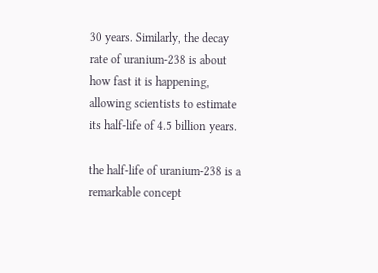30 years. Similarly, the decay rate of uranium-238 is about how fast it is happening, allowing scientists to estimate its half-life of 4.5 billion years.

the half-life of uranium-238 is a remarkable concept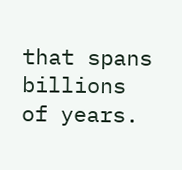that spans billions of years.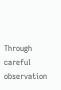Through careful observation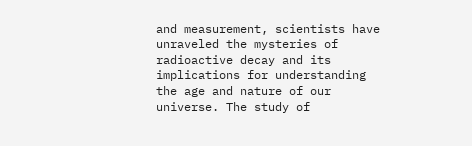and measurement, scientists have unraveled the mysteries of radioactive decay and its implications for understanding the age and nature of our universe. The study of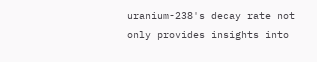uranium-238's decay rate not only provides insights into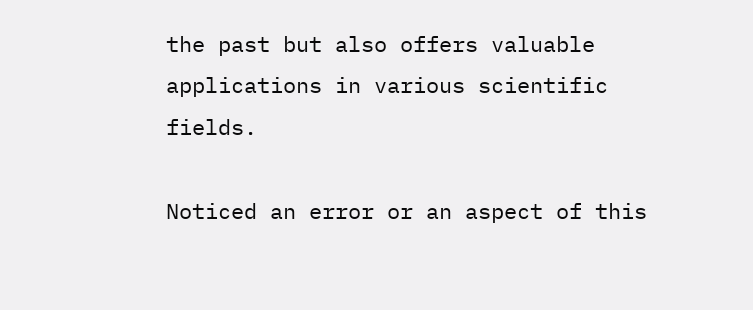the past but also offers valuable applications in various scientific fields.

Noticed an error or an aspect of this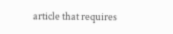article that requires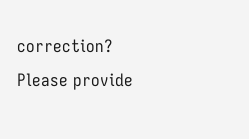correction? Please provide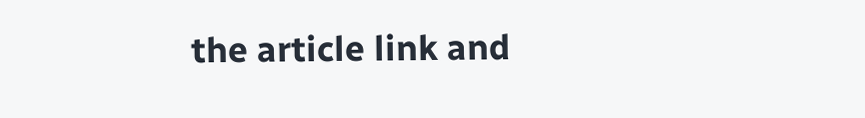the article link and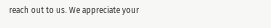reach out to us. We appreciate your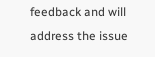feedback and will address the issue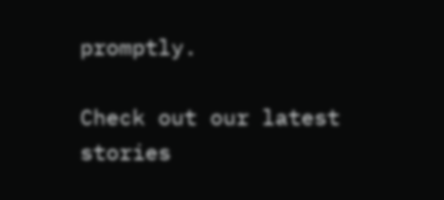promptly.

Check out our latest stories